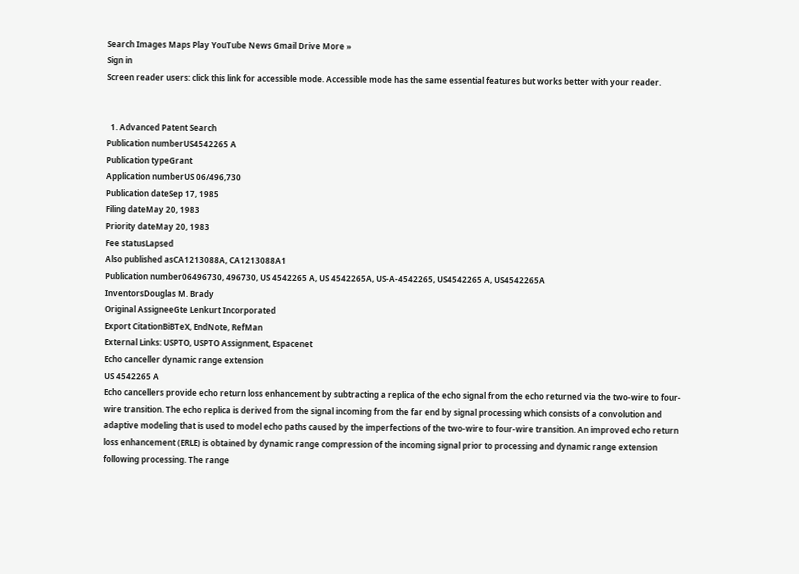Search Images Maps Play YouTube News Gmail Drive More »
Sign in
Screen reader users: click this link for accessible mode. Accessible mode has the same essential features but works better with your reader.


  1. Advanced Patent Search
Publication numberUS4542265 A
Publication typeGrant
Application numberUS 06/496,730
Publication dateSep 17, 1985
Filing dateMay 20, 1983
Priority dateMay 20, 1983
Fee statusLapsed
Also published asCA1213088A, CA1213088A1
Publication number06496730, 496730, US 4542265 A, US 4542265A, US-A-4542265, US4542265 A, US4542265A
InventorsDouglas M. Brady
Original AssigneeGte Lenkurt Incorporated
Export CitationBiBTeX, EndNote, RefMan
External Links: USPTO, USPTO Assignment, Espacenet
Echo canceller dynamic range extension
US 4542265 A
Echo cancellers provide echo return loss enhancement by subtracting a replica of the echo signal from the echo returned via the two-wire to four-wire transition. The echo replica is derived from the signal incoming from the far end by signal processing which consists of a convolution and adaptive modeling that is used to model echo paths caused by the imperfections of the two-wire to four-wire transition. An improved echo return loss enhancement (ERLE) is obtained by dynamic range compression of the incoming signal prior to processing and dynamic range extension following processing. The range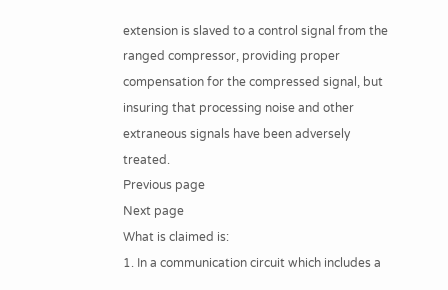extension is slaved to a control signal from the ranged compressor, providing proper compensation for the compressed signal, but insuring that processing noise and other extraneous signals have been adversely treated.
Previous page
Next page
What is claimed is:
1. In a communication circuit which includes a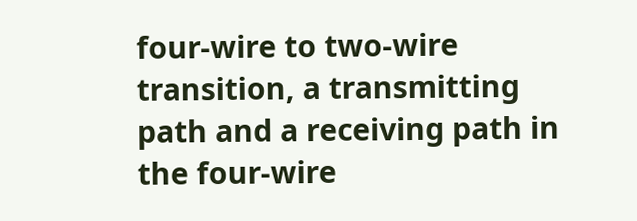four-wire to two-wire transition, a transmitting path and a receiving path in the four-wire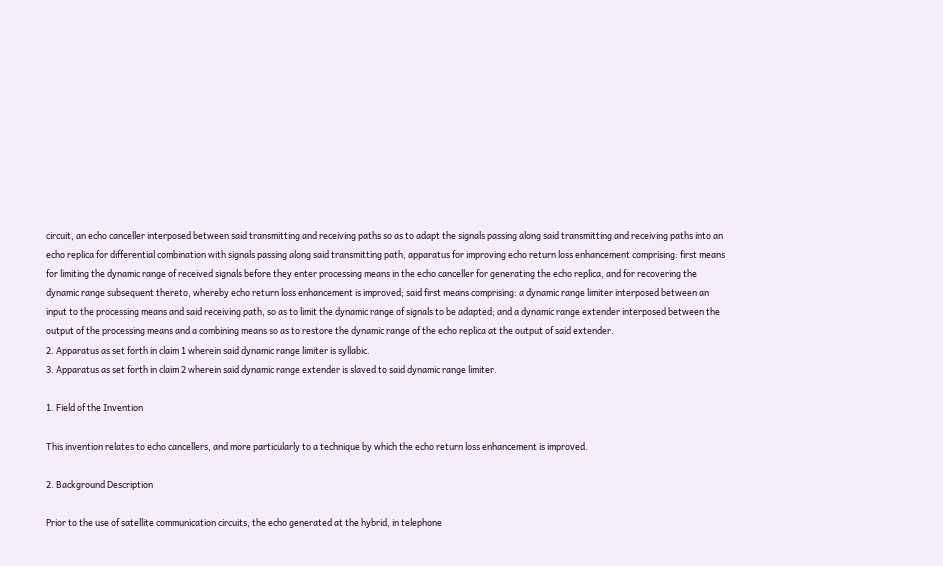circuit, an echo canceller interposed between said transmitting and receiving paths so as to adapt the signals passing along said transmitting and receiving paths into an echo replica for differential combination with signals passing along said transmitting path, apparatus for improving echo return loss enhancement comprising: first means for limiting the dynamic range of received signals before they enter processing means in the echo canceller for generating the echo replica, and for recovering the dynamic range subsequent thereto, whereby echo return loss enhancement is improved; said first means comprising: a dynamic range limiter interposed between an input to the processing means and said receiving path, so as to limit the dynamic range of signals to be adapted; and a dynamic range extender interposed between the output of the processing means and a combining means so as to restore the dynamic range of the echo replica at the output of said extender.
2. Apparatus as set forth in claim 1 wherein said dynamic range limiter is syllabic.
3. Apparatus as set forth in claim 2 wherein said dynamic range extender is slaved to said dynamic range limiter.

1. Field of the Invention

This invention relates to echo cancellers, and more particularly to a technique by which the echo return loss enhancement is improved.

2. Background Description

Prior to the use of satellite communication circuits, the echo generated at the hybrid, in telephone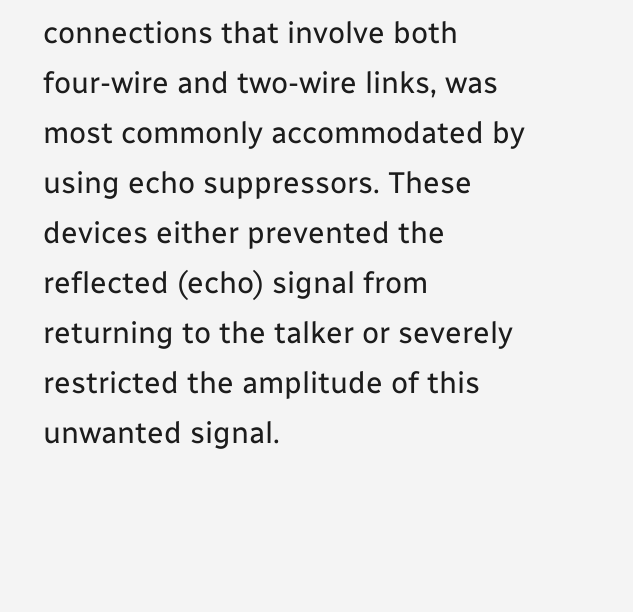connections that involve both four-wire and two-wire links, was most commonly accommodated by using echo suppressors. These devices either prevented the reflected (echo) signal from returning to the talker or severely restricted the amplitude of this unwanted signal.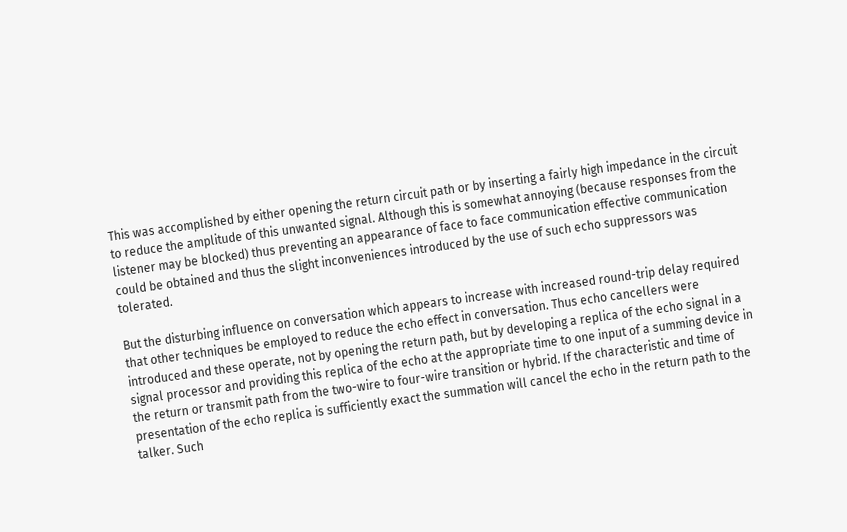This was accomplished by either opening the return circuit path or by inserting a fairly high impedance in the circuit to reduce the amplitude of this unwanted signal. Although this is somewhat annoying (because responses from the listener may be blocked) thus preventing an appearance of face to face communication effective communication could be obtained and thus the slight inconveniences introduced by the use of such echo suppressors was tolerated.

But the disturbing influence on conversation which appears to increase with increased round-trip delay required that other techniques be employed to reduce the echo effect in conversation. Thus echo cancellers were introduced and these operate, not by opening the return path, but by developing a replica of the echo signal in a signal processor and providing this replica of the echo at the appropriate time to one input of a summing device in the return or transmit path from the two-wire to four-wire transition or hybrid. If the characteristic and time of presentation of the echo replica is sufficiently exact the summation will cancel the echo in the return path to the talker. Such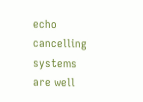echo cancelling systems are well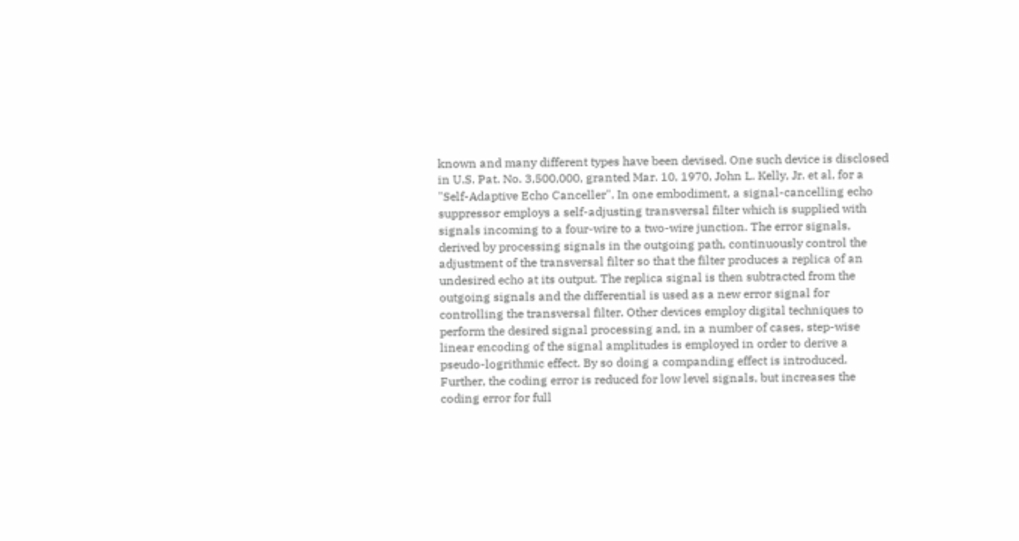known and many different types have been devised. One such device is disclosed in U.S. Pat. No. 3,500,000, granted Mar. 10, 1970, John L. Kelly, Jr. et al, for a "Self-Adaptive Echo Canceller". In one embodiment, a signal-cancelling echo suppressor employs a self-adjusting transversal filter which is supplied with signals incoming to a four-wire to a two-wire junction. The error signals, derived by processing signals in the outgoing path, continuously control the adjustment of the transversal filter so that the filter produces a replica of an undesired echo at its output. The replica signal is then subtracted from the outgoing signals and the differential is used as a new error signal for controlling the transversal filter. Other devices employ digital techniques to perform the desired signal processing and, in a number of cases, step-wise linear encoding of the signal amplitudes is employed in order to derive a pseudo-logrithmic effect. By so doing a companding effect is introduced. Further, the coding error is reduced for low level signals, but increases the coding error for full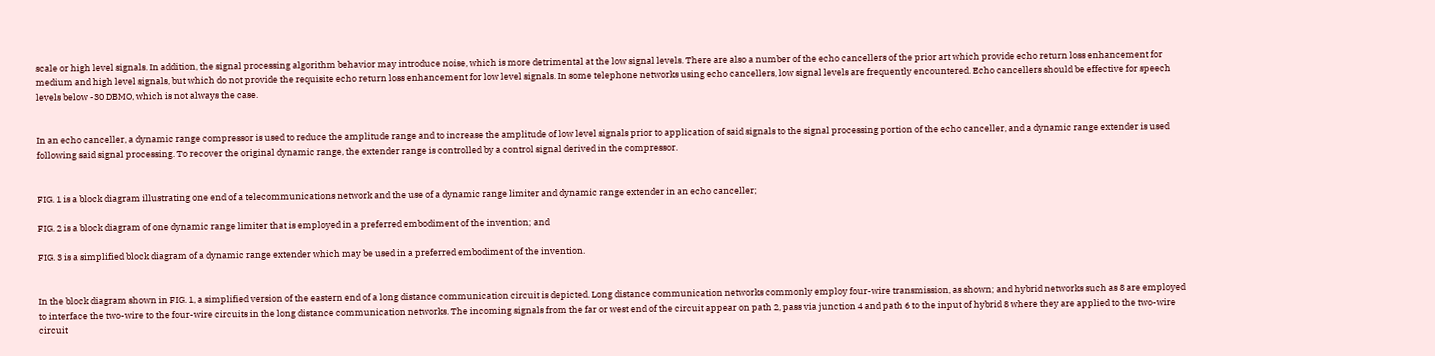scale or high level signals. In addition, the signal processing algorithm behavior may introduce noise, which is more detrimental at the low signal levels. There are also a number of the echo cancellers of the prior art which provide echo return loss enhancement for medium and high level signals, but which do not provide the requisite echo return loss enhancement for low level signals. In some telephone networks using echo cancellers, low signal levels are frequently encountered. Echo cancellers should be effective for speech levels below -30 DBMO, which is not always the case.


In an echo canceller, a dynamic range compressor is used to reduce the amplitude range and to increase the amplitude of low level signals prior to application of said signals to the signal processing portion of the echo canceller, and a dynamic range extender is used following said signal processing. To recover the original dynamic range, the extender range is controlled by a control signal derived in the compressor.


FIG. 1 is a block diagram illustrating one end of a telecommunications network and the use of a dynamic range limiter and dynamic range extender in an echo canceller;

FIG. 2 is a block diagram of one dynamic range limiter that is employed in a preferred embodiment of the invention; and

FIG. 3 is a simplified block diagram of a dynamic range extender which may be used in a preferred embodiment of the invention.


In the block diagram shown in FIG. 1, a simplified version of the eastern end of a long distance communication circuit is depicted. Long distance communication networks commonly employ four-wire transmission, as shown; and hybrid networks such as 8 are employed to interface the two-wire to the four-wire circuits in the long distance communication networks. The incoming signals from the far or west end of the circuit appear on path 2, pass via junction 4 and path 6 to the input of hybrid 8 where they are applied to the two-wire circuit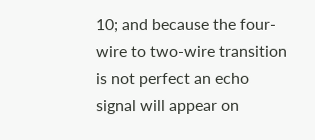10; and because the four-wire to two-wire transition is not perfect an echo signal will appear on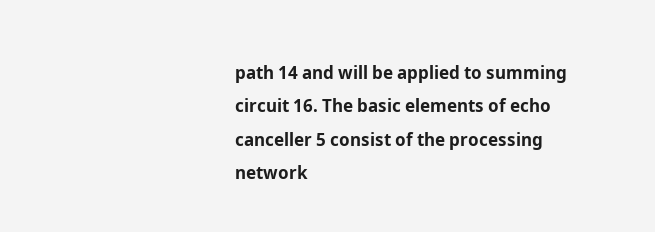path 14 and will be applied to summing circuit 16. The basic elements of echo canceller 5 consist of the processing network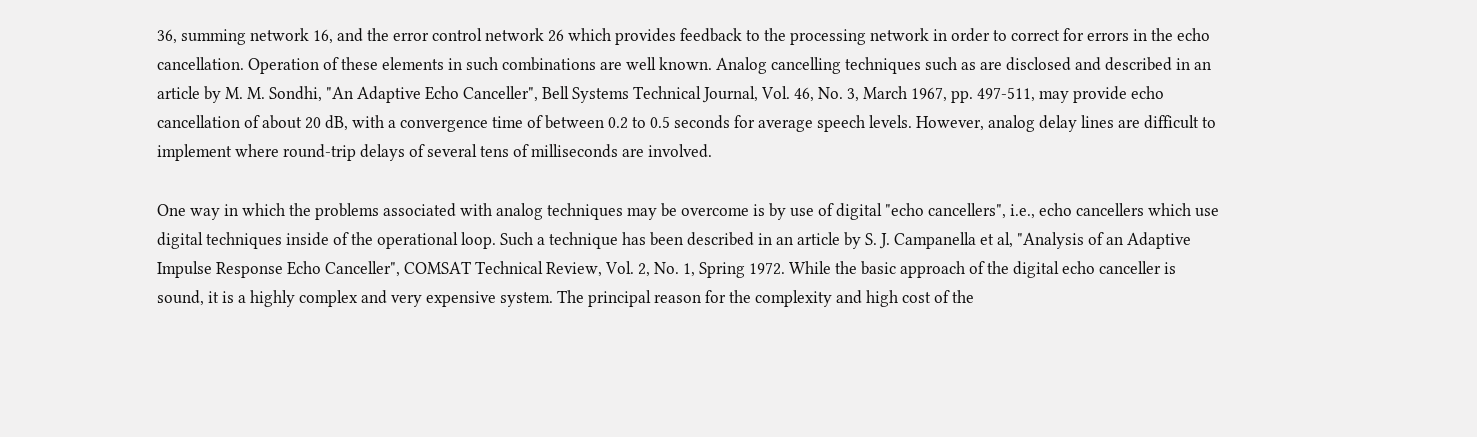36, summing network 16, and the error control network 26 which provides feedback to the processing network in order to correct for errors in the echo cancellation. Operation of these elements in such combinations are well known. Analog cancelling techniques such as are disclosed and described in an article by M. M. Sondhi, "An Adaptive Echo Canceller", Bell Systems Technical Journal, Vol. 46, No. 3, March 1967, pp. 497-511, may provide echo cancellation of about 20 dB, with a convergence time of between 0.2 to 0.5 seconds for average speech levels. However, analog delay lines are difficult to implement where round-trip delays of several tens of milliseconds are involved.

One way in which the problems associated with analog techniques may be overcome is by use of digital "echo cancellers", i.e., echo cancellers which use digital techniques inside of the operational loop. Such a technique has been described in an article by S. J. Campanella et al, "Analysis of an Adaptive Impulse Response Echo Canceller", COMSAT Technical Review, Vol. 2, No. 1, Spring 1972. While the basic approach of the digital echo canceller is sound, it is a highly complex and very expensive system. The principal reason for the complexity and high cost of the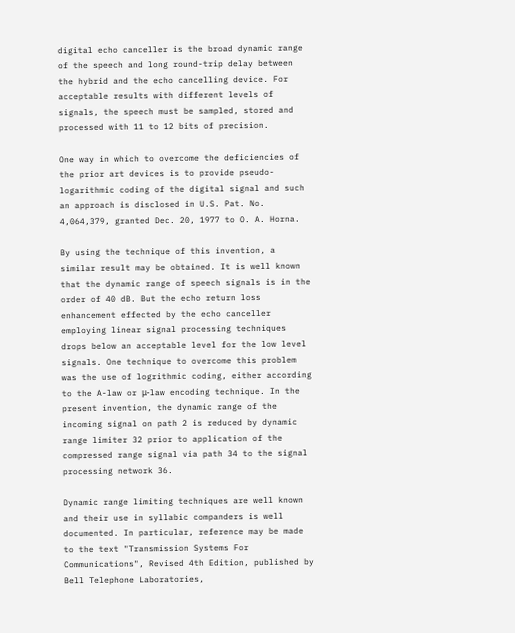digital echo canceller is the broad dynamic range of the speech and long round-trip delay between the hybrid and the echo cancelling device. For acceptable results with different levels of signals, the speech must be sampled, stored and processed with 11 to 12 bits of precision.

One way in which to overcome the deficiencies of the prior art devices is to provide pseudo-logarithmic coding of the digital signal and such an approach is disclosed in U.S. Pat. No. 4,064,379, granted Dec. 20, 1977 to O. A. Horna.

By using the technique of this invention, a similar result may be obtained. It is well known that the dynamic range of speech signals is in the order of 40 dB. But the echo return loss enhancement effected by the echo canceller employing linear signal processing techniques drops below an acceptable level for the low level signals. One technique to overcome this problem was the use of logrithmic coding, either according to the A-law or μ-law encoding technique. In the present invention, the dynamic range of the incoming signal on path 2 is reduced by dynamic range limiter 32 prior to application of the compressed range signal via path 34 to the signal processing network 36.

Dynamic range limiting techniques are well known and their use in syllabic companders is well documented. In particular, reference may be made to the text "Transmission Systems For Communications", Revised 4th Edition, published by Bell Telephone Laboratories,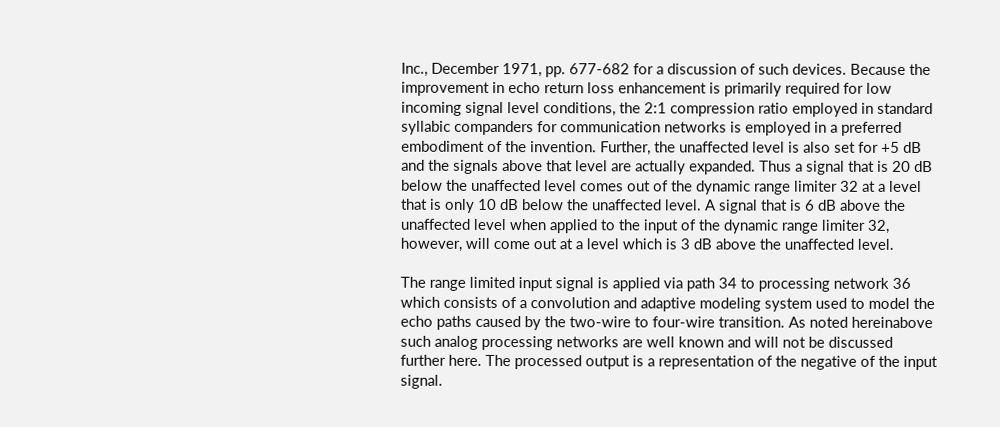Inc., December 1971, pp. 677-682 for a discussion of such devices. Because the improvement in echo return loss enhancement is primarily required for low incoming signal level conditions, the 2:1 compression ratio employed in standard syllabic companders for communication networks is employed in a preferred embodiment of the invention. Further, the unaffected level is also set for +5 dB and the signals above that level are actually expanded. Thus a signal that is 20 dB below the unaffected level comes out of the dynamic range limiter 32 at a level that is only 10 dB below the unaffected level. A signal that is 6 dB above the unaffected level when applied to the input of the dynamic range limiter 32, however, will come out at a level which is 3 dB above the unaffected level.

The range limited input signal is applied via path 34 to processing network 36 which consists of a convolution and adaptive modeling system used to model the echo paths caused by the two-wire to four-wire transition. As noted hereinabove such analog processing networks are well known and will not be discussed further here. The processed output is a representation of the negative of the input signal.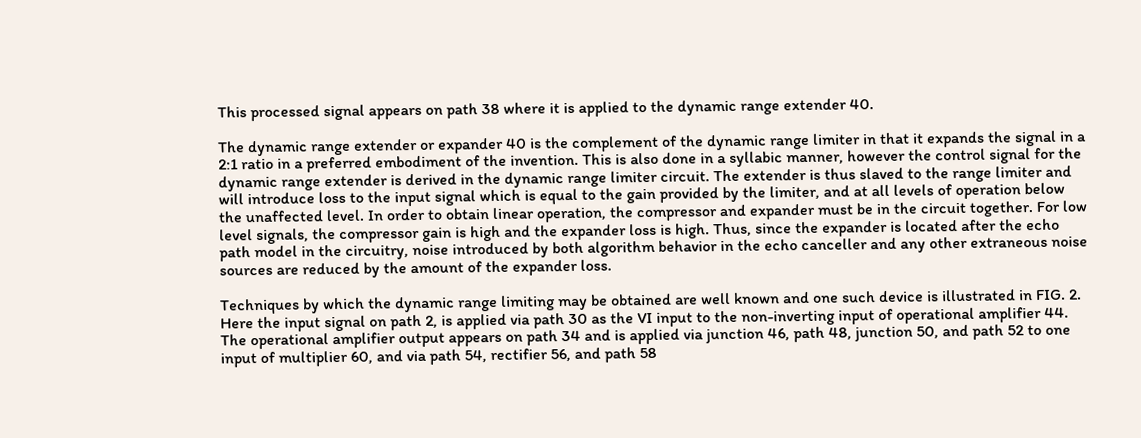This processed signal appears on path 38 where it is applied to the dynamic range extender 40.

The dynamic range extender or expander 40 is the complement of the dynamic range limiter in that it expands the signal in a 2:1 ratio in a preferred embodiment of the invention. This is also done in a syllabic manner, however the control signal for the dynamic range extender is derived in the dynamic range limiter circuit. The extender is thus slaved to the range limiter and will introduce loss to the input signal which is equal to the gain provided by the limiter, and at all levels of operation below the unaffected level. In order to obtain linear operation, the compressor and expander must be in the circuit together. For low level signals, the compressor gain is high and the expander loss is high. Thus, since the expander is located after the echo path model in the circuitry, noise introduced by both algorithm behavior in the echo canceller and any other extraneous noise sources are reduced by the amount of the expander loss.

Techniques by which the dynamic range limiting may be obtained are well known and one such device is illustrated in FIG. 2. Here the input signal on path 2, is applied via path 30 as the VI input to the non-inverting input of operational amplifier 44. The operational amplifier output appears on path 34 and is applied via junction 46, path 48, junction 50, and path 52 to one input of multiplier 60, and via path 54, rectifier 56, and path 58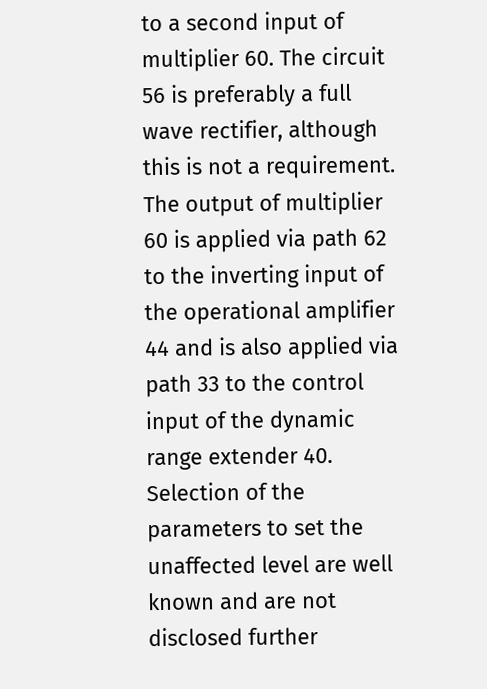to a second input of multiplier 60. The circuit 56 is preferably a full wave rectifier, although this is not a requirement. The output of multiplier 60 is applied via path 62 to the inverting input of the operational amplifier 44 and is also applied via path 33 to the control input of the dynamic range extender 40. Selection of the parameters to set the unaffected level are well known and are not disclosed further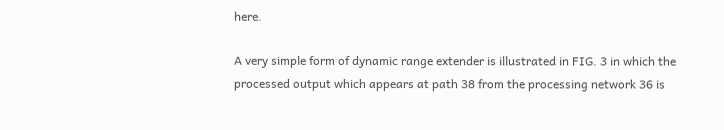here.

A very simple form of dynamic range extender is illustrated in FIG. 3 in which the processed output which appears at path 38 from the processing network 36 is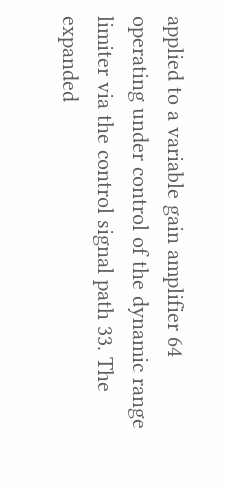applied to a variable gain amplifier 64 operating under control of the dynamic range limiter via the control signal path 33. The expanded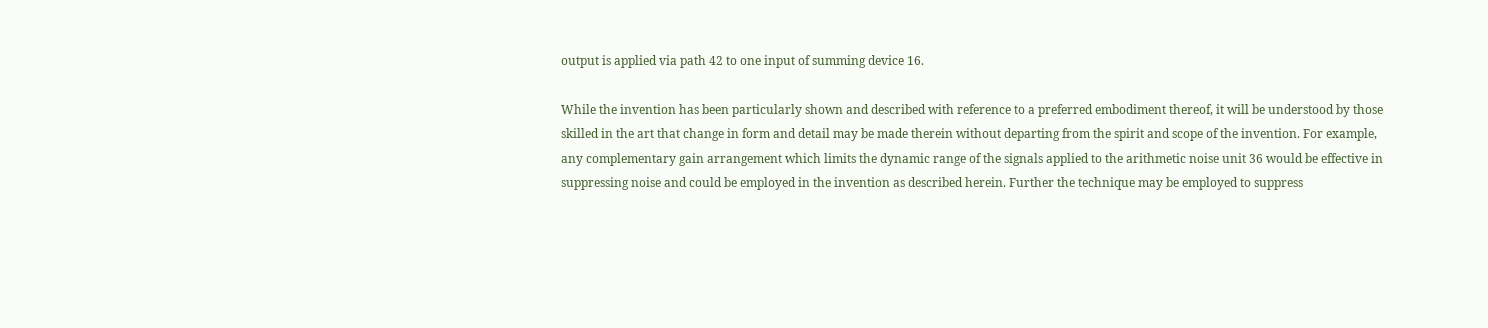output is applied via path 42 to one input of summing device 16.

While the invention has been particularly shown and described with reference to a preferred embodiment thereof, it will be understood by those skilled in the art that change in form and detail may be made therein without departing from the spirit and scope of the invention. For example, any complementary gain arrangement which limits the dynamic range of the signals applied to the arithmetic noise unit 36 would be effective in suppressing noise and could be employed in the invention as described herein. Further the technique may be employed to suppress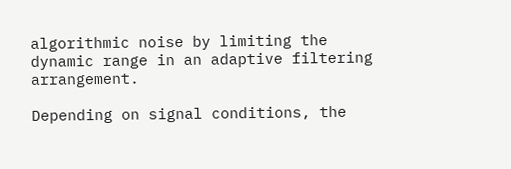algorithmic noise by limiting the dynamic range in an adaptive filtering arrangement.

Depending on signal conditions, the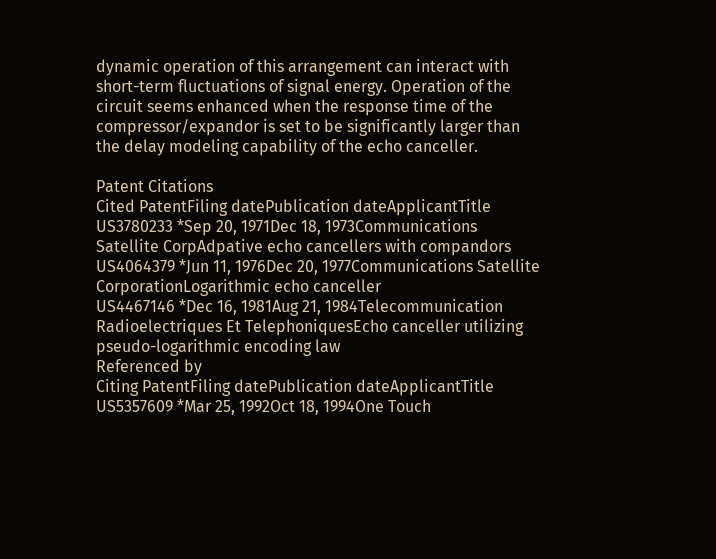dynamic operation of this arrangement can interact with short-term fluctuations of signal energy. Operation of the circuit seems enhanced when the response time of the compressor/expandor is set to be significantly larger than the delay modeling capability of the echo canceller.

Patent Citations
Cited PatentFiling datePublication dateApplicantTitle
US3780233 *Sep 20, 1971Dec 18, 1973Communications Satellite CorpAdpative echo cancellers with compandors
US4064379 *Jun 11, 1976Dec 20, 1977Communications Satellite CorporationLogarithmic echo canceller
US4467146 *Dec 16, 1981Aug 21, 1984Telecommunication Radioelectriques Et TelephoniquesEcho canceller utilizing pseudo-logarithmic encoding law
Referenced by
Citing PatentFiling datePublication dateApplicantTitle
US5357609 *Mar 25, 1992Oct 18, 1994One Touch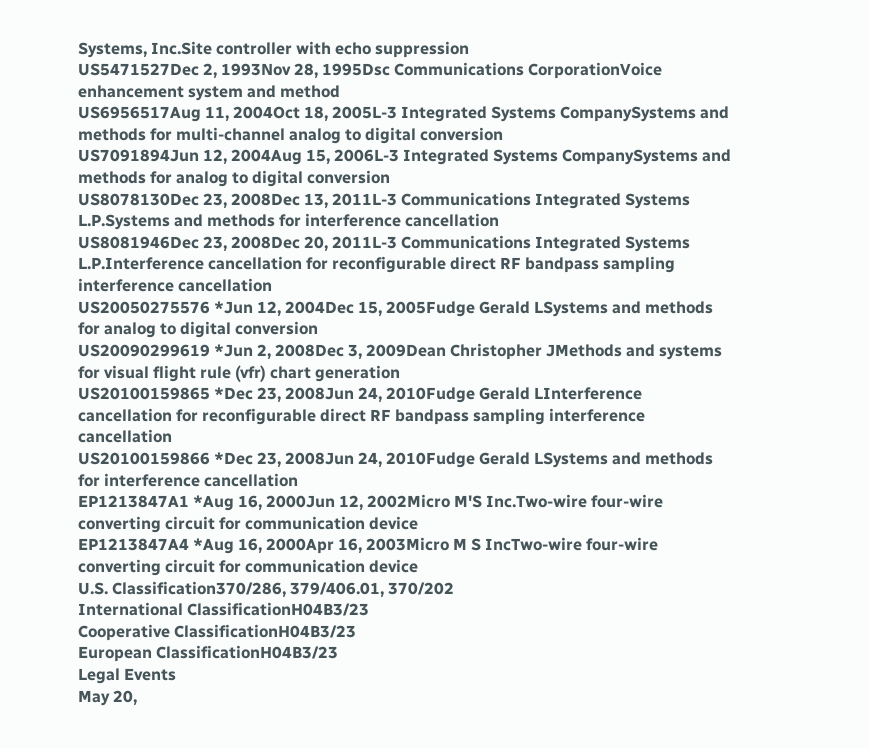Systems, Inc.Site controller with echo suppression
US5471527Dec 2, 1993Nov 28, 1995Dsc Communications CorporationVoice enhancement system and method
US6956517Aug 11, 2004Oct 18, 2005L-3 Integrated Systems CompanySystems and methods for multi-channel analog to digital conversion
US7091894Jun 12, 2004Aug 15, 2006L-3 Integrated Systems CompanySystems and methods for analog to digital conversion
US8078130Dec 23, 2008Dec 13, 2011L-3 Communications Integrated Systems L.P.Systems and methods for interference cancellation
US8081946Dec 23, 2008Dec 20, 2011L-3 Communications Integrated Systems L.P.Interference cancellation for reconfigurable direct RF bandpass sampling interference cancellation
US20050275576 *Jun 12, 2004Dec 15, 2005Fudge Gerald LSystems and methods for analog to digital conversion
US20090299619 *Jun 2, 2008Dec 3, 2009Dean Christopher JMethods and systems for visual flight rule (vfr) chart generation
US20100159865 *Dec 23, 2008Jun 24, 2010Fudge Gerald LInterference cancellation for reconfigurable direct RF bandpass sampling interference cancellation
US20100159866 *Dec 23, 2008Jun 24, 2010Fudge Gerald LSystems and methods for interference cancellation
EP1213847A1 *Aug 16, 2000Jun 12, 2002Micro M'S Inc.Two-wire four-wire converting circuit for communication device
EP1213847A4 *Aug 16, 2000Apr 16, 2003Micro M S IncTwo-wire four-wire converting circuit for communication device
U.S. Classification370/286, 379/406.01, 370/202
International ClassificationH04B3/23
Cooperative ClassificationH04B3/23
European ClassificationH04B3/23
Legal Events
May 20,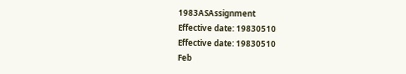1983ASAssignment
Effective date: 19830510
Effective date: 19830510
Feb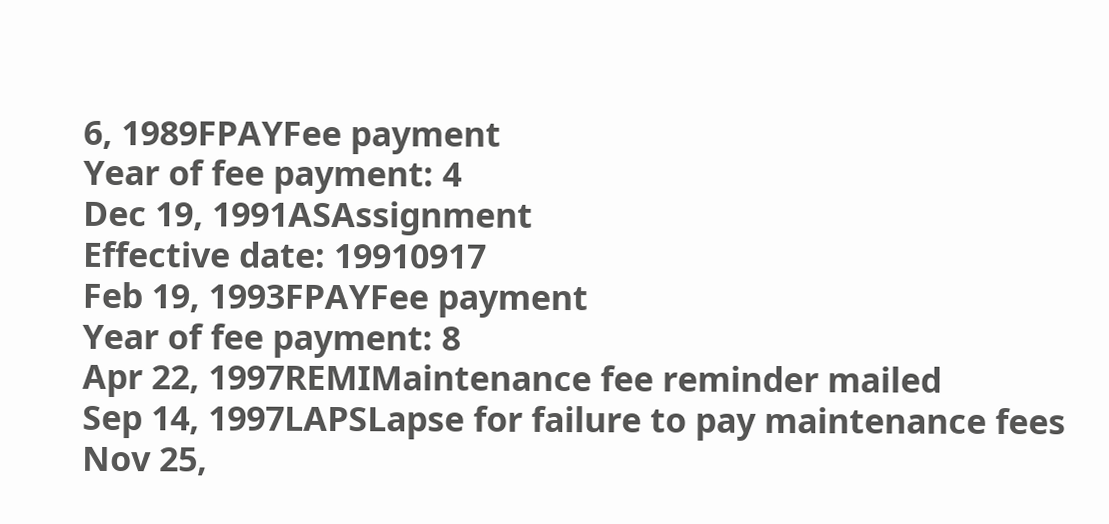6, 1989FPAYFee payment
Year of fee payment: 4
Dec 19, 1991ASAssignment
Effective date: 19910917
Feb 19, 1993FPAYFee payment
Year of fee payment: 8
Apr 22, 1997REMIMaintenance fee reminder mailed
Sep 14, 1997LAPSLapse for failure to pay maintenance fees
Nov 25,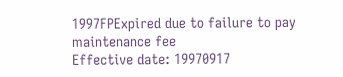1997FPExpired due to failure to pay maintenance fee
Effective date: 19970917